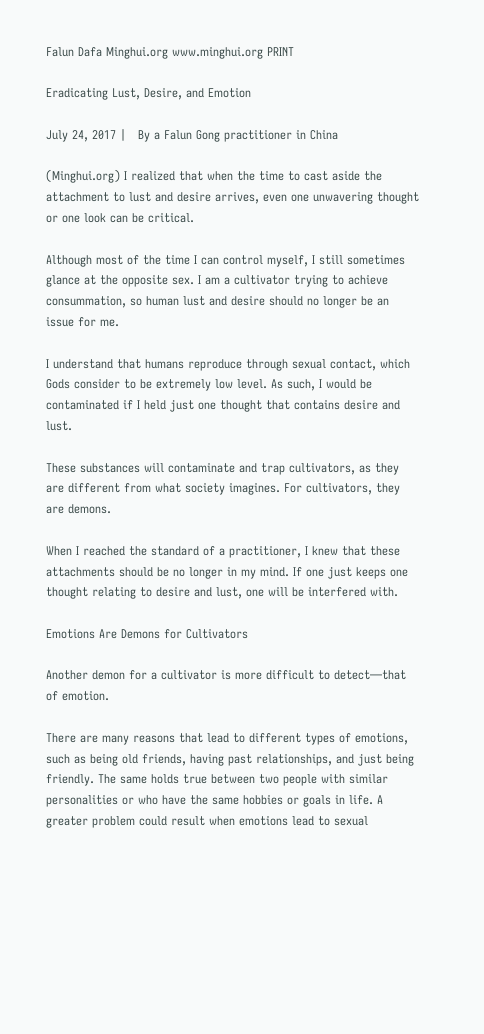Falun Dafa Minghui.org www.minghui.org PRINT

Eradicating Lust, Desire, and Emotion

July 24, 2017 |   By a Falun Gong practitioner in China

(Minghui.org) I realized that when the time to cast aside the attachment to lust and desire arrives, even one unwavering thought or one look can be critical.

Although most of the time I can control myself, I still sometimes glance at the opposite sex. I am a cultivator trying to achieve consummation, so human lust and desire should no longer be an issue for me.

I understand that humans reproduce through sexual contact, which Gods consider to be extremely low level. As such, I would be contaminated if I held just one thought that contains desire and lust.

These substances will contaminate and trap cultivators, as they are different from what society imagines. For cultivators, they are demons.

When I reached the standard of a practitioner, I knew that these attachments should be no longer in my mind. If one just keeps one thought relating to desire and lust, one will be interfered with.

Emotions Are Demons for Cultivators

Another demon for a cultivator is more difficult to detect—that of emotion.

There are many reasons that lead to different types of emotions, such as being old friends, having past relationships, and just being friendly. The same holds true between two people with similar personalities or who have the same hobbies or goals in life. A greater problem could result when emotions lead to sexual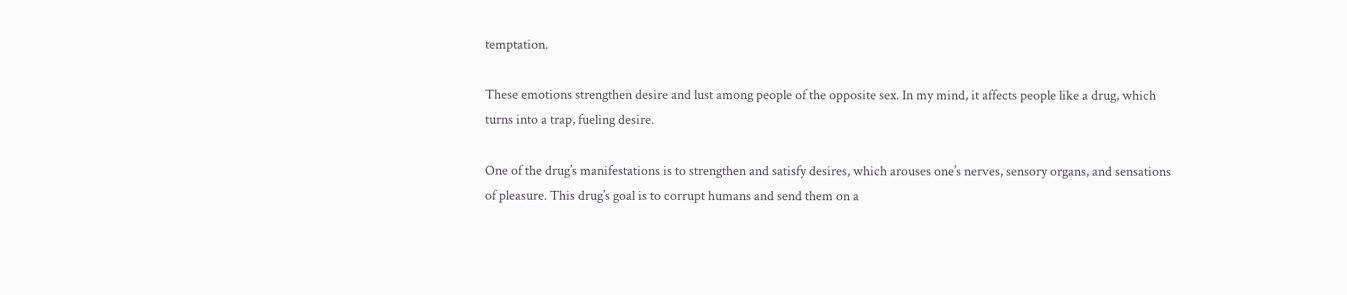temptation.

These emotions strengthen desire and lust among people of the opposite sex. In my mind, it affects people like a drug, which turns into a trap, fueling desire.

One of the drug’s manifestations is to strengthen and satisfy desires, which arouses one’s nerves, sensory organs, and sensations of pleasure. This drug’s goal is to corrupt humans and send them on a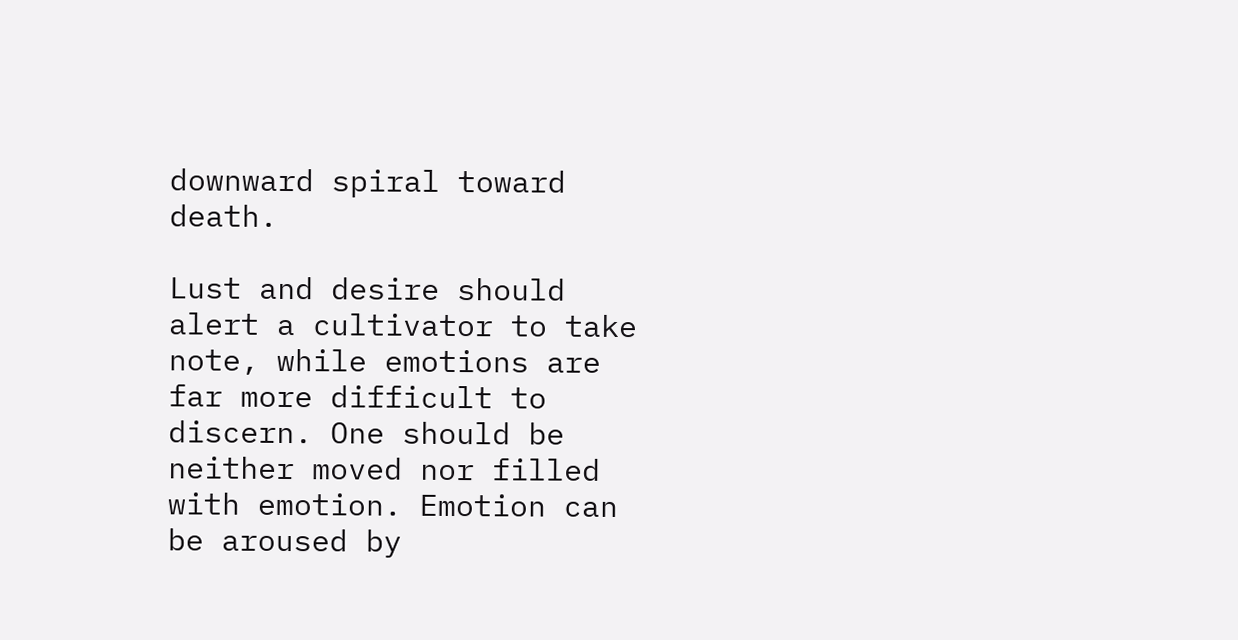downward spiral toward death.

Lust and desire should alert a cultivator to take note, while emotions are far more difficult to discern. One should be neither moved nor filled with emotion. Emotion can be aroused by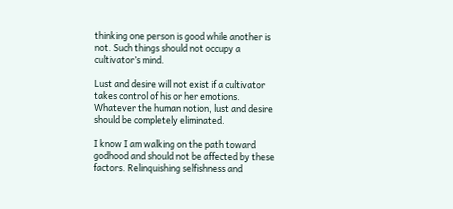thinking one person is good while another is not. Such things should not occupy a cultivator’s mind.

Lust and desire will not exist if a cultivator takes control of his or her emotions. Whatever the human notion, lust and desire should be completely eliminated.

I know I am walking on the path toward godhood and should not be affected by these factors. Relinquishing selfishness and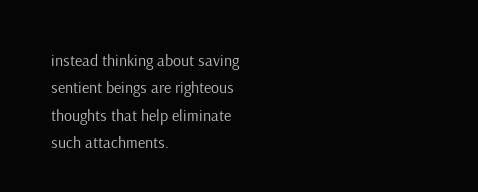instead thinking about saving sentient beings are righteous thoughts that help eliminate such attachments.